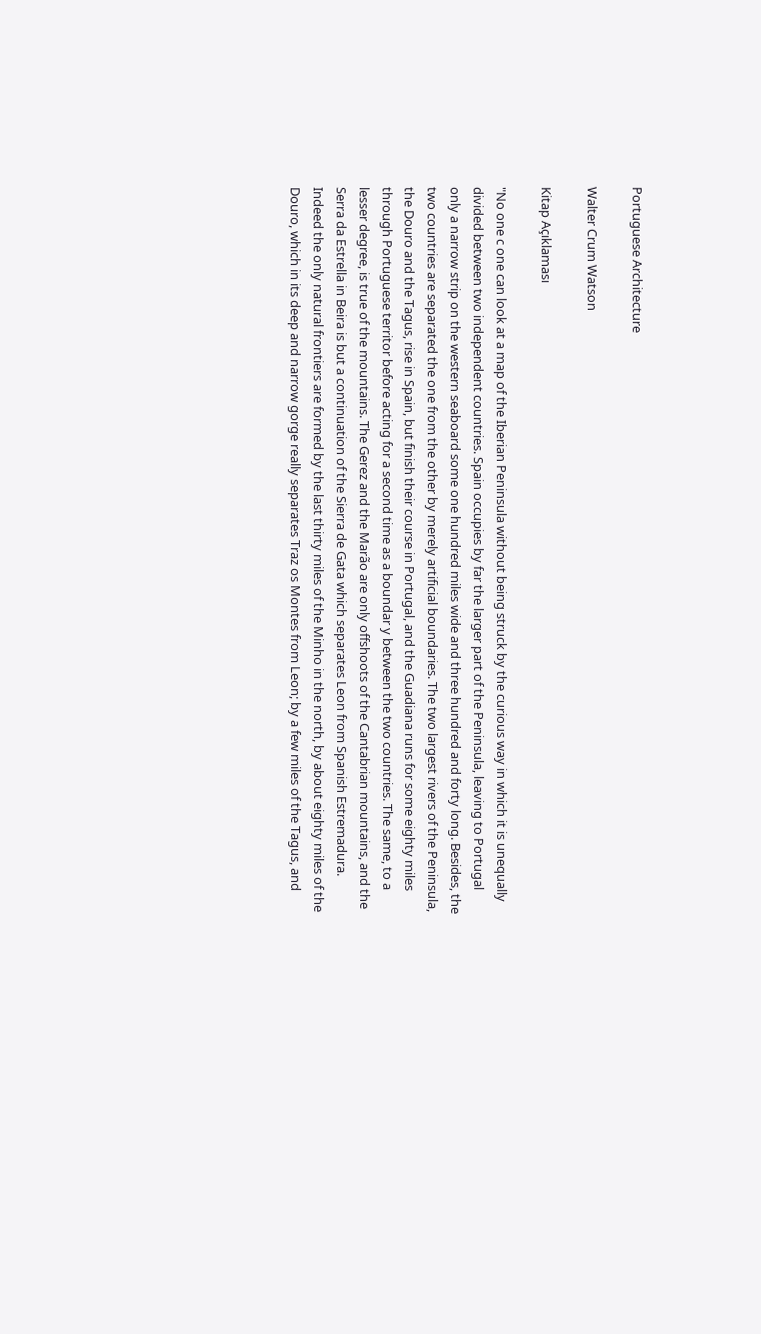Portuguese Architecture

Walter Crum Watson

Kitap Açıklaması

"No one c one can look at a map of the Iberian Peninsula without being struck by the curious way in which it is unequally divided between two independent countries. Spain occupies by far the larger part of the Peninsula, leaving to Portugal only a narrow strip on the western seaboard some one hundred miles wide and three hundred and forty long. Besides, the two countries are separated the one from the other by merely artificial boundaries. The two largest rivers of the Peninsula, the Douro and the Tagus, rise in Spain, but finish their course in Portugal, and the Guadiana runs for some eighty miles through Portuguese territor before acting for a second time as a boundar y between the two countries. The same, to a lesser degree, is true of the mountains. The Gerez and the Marão are only offshoots of the Cantabrian mountains, and the Serra da Estrella in Beira is but a continuation of the Sierra de Gata which separates Leon from Spanish Estremadura. Indeed the only natural frontiers are formed by the last thirty miles of the Minho in the north, by about eighty miles of the Douro, which in its deep and narrow gorge really separates Traz os Montes from Leon; by a few miles of the Tagus, and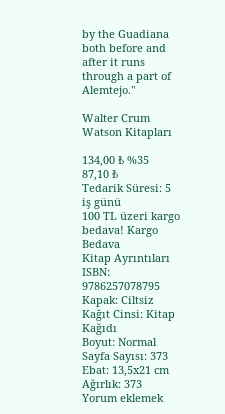by the Guadiana both before and after it runs through a part of Alemtejo."

Walter Crum Watson Kitapları

134,00 ₺ %35
87,10 ₺
Tedarik Süresi: 5 iş günü
100 TL üzeri kargo bedava! Kargo Bedava
Kitap Ayrıntıları
ISBN: 9786257078795
Kapak: Ciltsiz
Kağıt Cinsi: Kitap Kağıdı
Boyut: Normal
Sayfa Sayısı: 373
Ebat: 13,5x21 cm
Ağırlık: 373
Yorum eklemek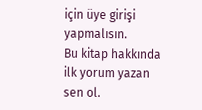için üye girişi yapmalısın.
Bu kitap hakkında ilk yorum yazan sen ol.